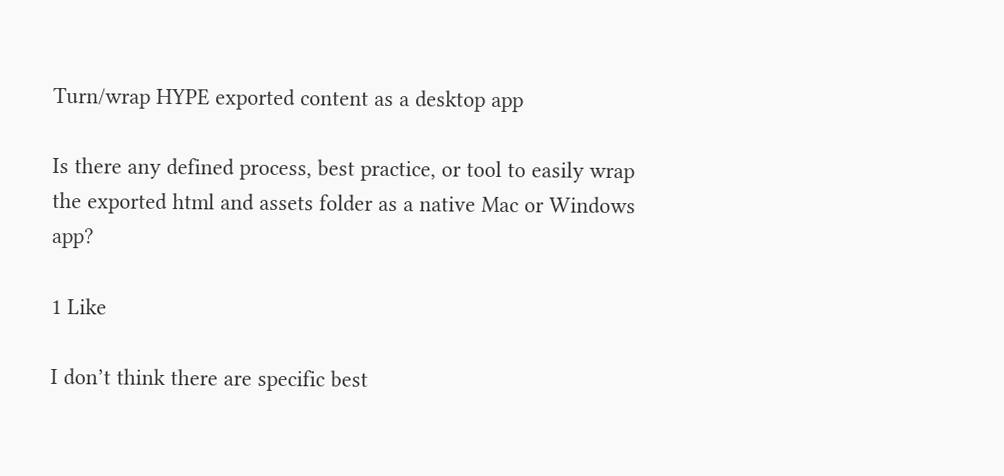Turn/wrap HYPE exported content as a desktop app

Is there any defined process, best practice, or tool to easily wrap the exported html and assets folder as a native Mac or Windows app?

1 Like

I don’t think there are specific best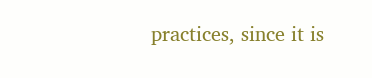practices, since it is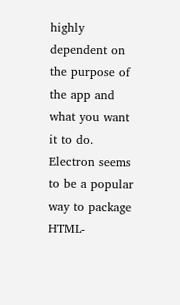highly dependent on the purpose of the app and what you want it to do. Electron seems to be a popular way to package HTML-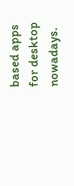based apps for desktop nowadays.